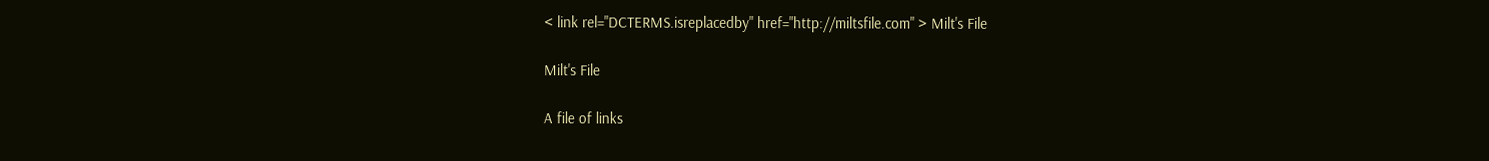< link rel="DCTERMS.isreplacedby" href="http://miltsfile.com" > Milt's File

Milt's File

A file of links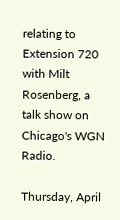relating to Extension 720 with Milt Rosenberg, a talk show on Chicago's WGN Radio.

Thursday, April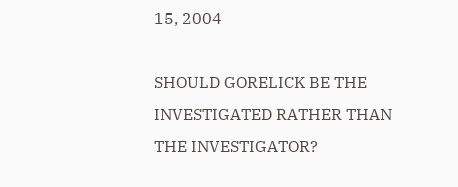15, 2004

SHOULD GORELICK BE THE INVESTIGATED RATHER THAN THE INVESTIGATOR?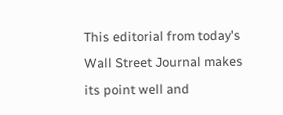This editorial from today's Wall Street Journal makes its point well and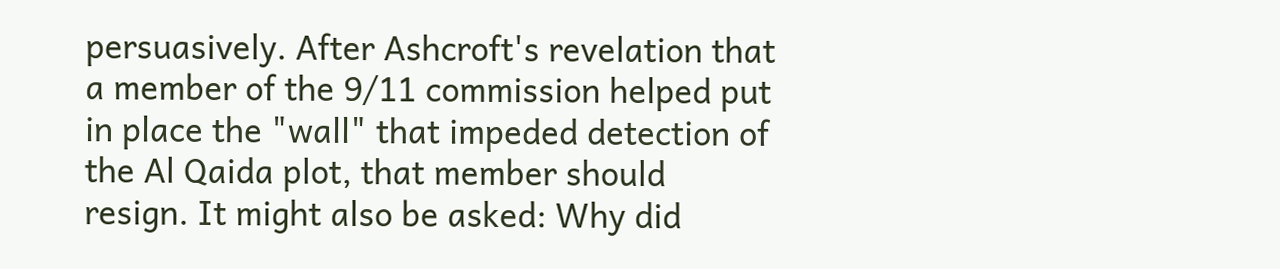persuasively. After Ashcroft's revelation that a member of the 9/11 commission helped put in place the "wall" that impeded detection of the Al Qaida plot, that member should resign. It might also be asked: Why did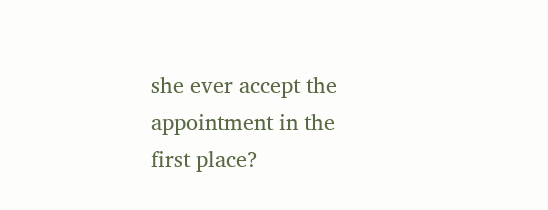she ever accept the appointment in the first place?